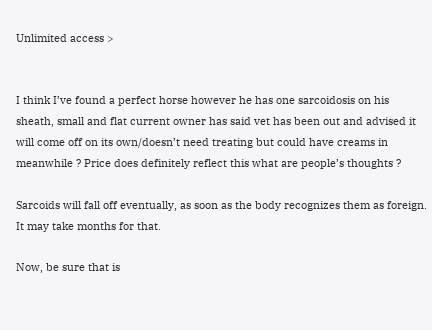Unlimited access >


I think I’ve found a perfect horse however he has one sarcoidosis on his sheath, small and flat current owner has said vet has been out and advised it will come off on its own/doesn’t need treating but could have creams in meanwhile ? Price does definitely reflect this what are people’s thoughts ?

Sarcoids will fall off eventually, as soon as the body recognizes them as foreign.
It may take months for that.

Now, be sure that is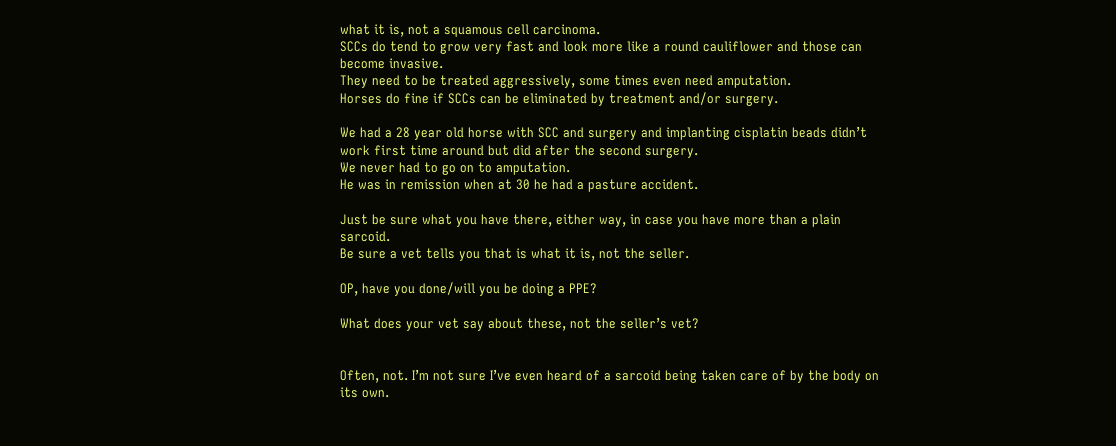what it is, not a squamous cell carcinoma.
SCCs do tend to grow very fast and look more like a round cauliflower and those can become invasive.
They need to be treated aggressively, some times even need amputation.
Horses do fine if SCCs can be eliminated by treatment and/or surgery.

We had a 28 year old horse with SCC and surgery and implanting cisplatin beads didn’t work first time around but did after the second surgery.
We never had to go on to amputation.
He was in remission when at 30 he had a pasture accident.

Just be sure what you have there, either way, in case you have more than a plain sarcoid.
Be sure a vet tells you that is what it is, not the seller.

OP, have you done/will you be doing a PPE?

What does your vet say about these, not the seller’s vet?


Often, not. I’m not sure I’ve even heard of a sarcoid being taken care of by the body on its own.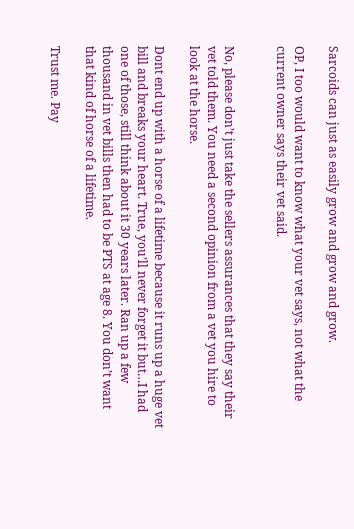Sarcoids can just as easily grow and grow and grow.

OP, I too would want to know what your vet says, not what the current owner says their vet said.


No, please don’t just take the sellers assurances that they say their vet told them. You need a second opinion from a vet you hire to look at the horse.

Dont end up with a horse of a lifetime because it runs up a huge vet bill and breaks your heart. True, you’ll never forget it but…I had one of those, still think about it 30 years later. Ran up a few thousand in vet bills then had to be PTS at age 8. You don’t want that kind of horse of a lifetime.

Trust me. Pay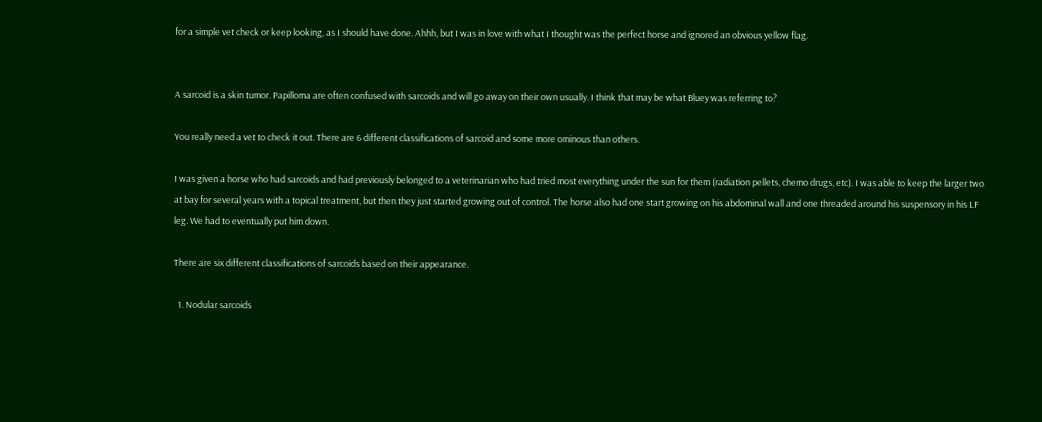for a simple vet check or keep looking, as I should have done. Ahhh, but I was in love with what I thought was the perfect horse and ignored an obvious yellow flag.


A sarcoid is a skin tumor. Papilloma are often confused with sarcoids and will go away on their own usually. I think that may be what Bluey was referring to?

You really need a vet to check it out. There are 6 different classifications of sarcoid and some more ominous than others.

I was given a horse who had sarcoids and had previously belonged to a veterinarian who had tried most everything under the sun for them (radiation pellets, chemo drugs, etc). I was able to keep the larger two at bay for several years with a topical treatment, but then they just started growing out of control. The horse also had one start growing on his abdominal wall and one threaded around his suspensory in his LF leg. We had to eventually put him down.

There are six different classifications of sarcoids based on their appearance.

  1. Nodular sarcoids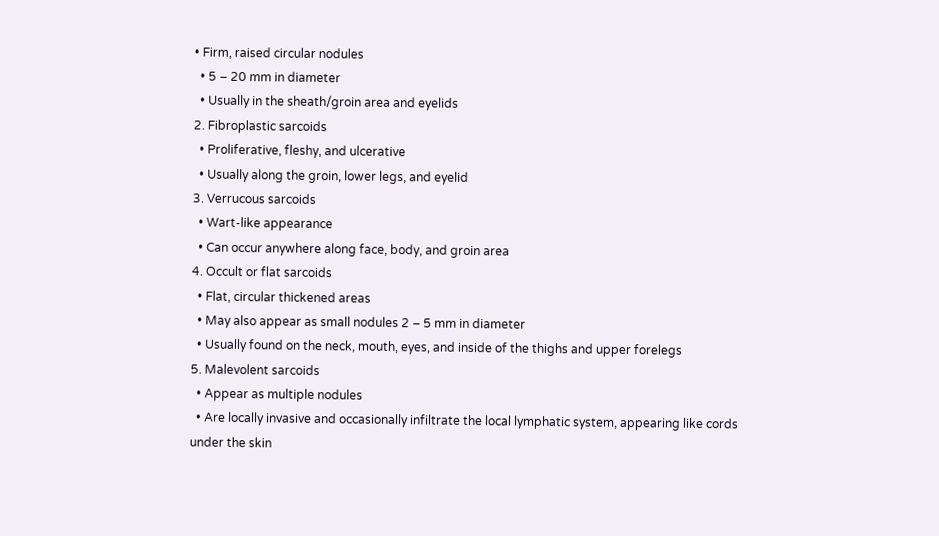• Firm, raised circular nodules
  • 5 – 20 mm in diameter
  • Usually in the sheath/groin area and eyelids
2. Fibroplastic sarcoids
  • Proliferative, fleshy, and ulcerative
  • Usually along the groin, lower legs, and eyelid
3. Verrucous sarcoids
  • Wart-like appearance
  • Can occur anywhere along face, body, and groin area
4. Occult or flat sarcoids
  • Flat, circular thickened areas
  • May also appear as small nodules 2 – 5 mm in diameter
  • Usually found on the neck, mouth, eyes, and inside of the thighs and upper forelegs
5. Malevolent sarcoids
  • Appear as multiple nodules
  • Are locally invasive and occasionally infiltrate the local lymphatic system, appearing like cords under the skin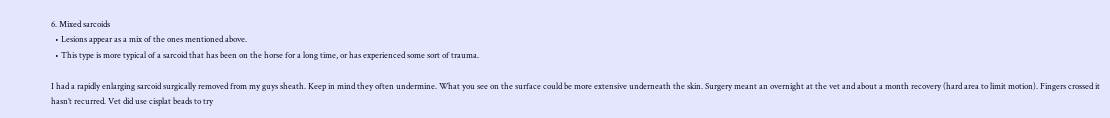6. Mixed sarcoids
  • Lesions appear as a mix of the ones mentioned above.
  • This type is more typical of a sarcoid that has been on the horse for a long time, or has experienced some sort of trauma.

I had a rapidly enlarging sarcoid surgically removed from my guys sheath. Keep in mind they often undermine. What you see on the surface could be more extensive underneath the skin. Surgery meant an overnight at the vet and about a month recovery (hard area to limit motion). Fingers crossed it hasn’t recurred. Vet did use cisplat beads to try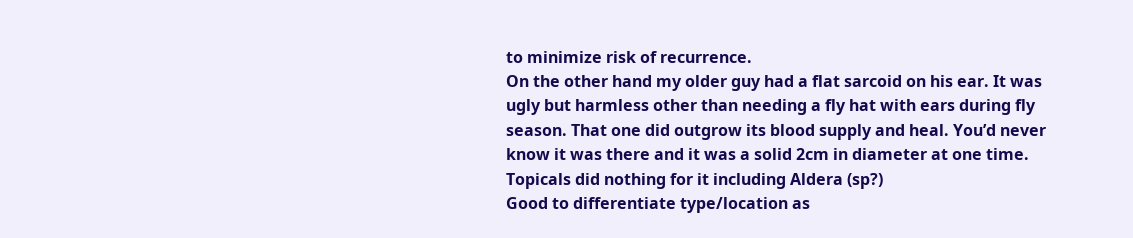to minimize risk of recurrence.
On the other hand my older guy had a flat sarcoid on his ear. It was ugly but harmless other than needing a fly hat with ears during fly season. That one did outgrow its blood supply and heal. You’d never know it was there and it was a solid 2cm in diameter at one time. Topicals did nothing for it including Aldera (sp?)
Good to differentiate type/location as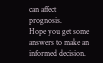can affect prognosis.
Hope you get some answers to make an informed decision.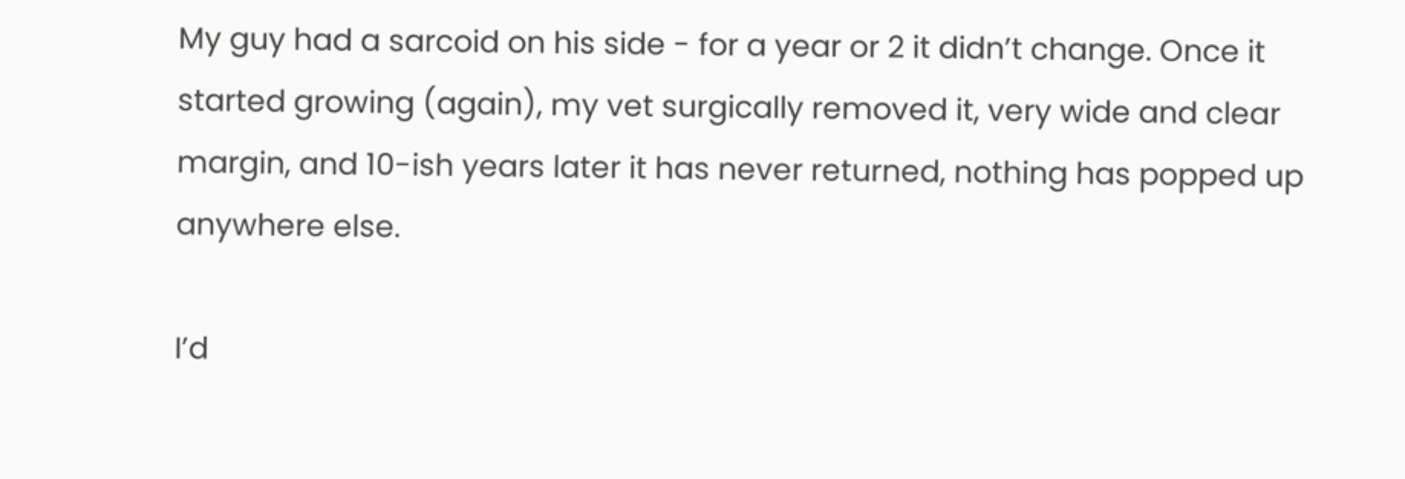My guy had a sarcoid on his side - for a year or 2 it didn’t change. Once it started growing (again), my vet surgically removed it, very wide and clear margin, and 10-ish years later it has never returned, nothing has popped up anywhere else.

I’d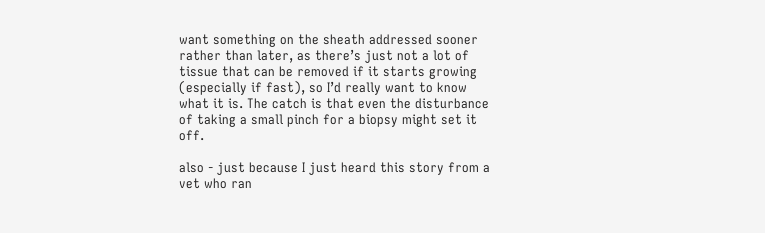want something on the sheath addressed sooner rather than later, as there’s just not a lot of tissue that can be removed if it starts growing (especially if fast), so I’d really want to know what it is. The catch is that even the disturbance of taking a small pinch for a biopsy might set it off.

also - just because I just heard this story from a vet who ran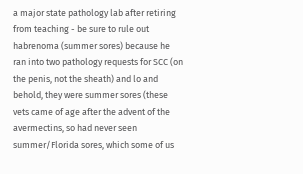a major state pathology lab after retiring from teaching - be sure to rule out habrenoma (summer sores) because he ran into two pathology requests for SCC (on the penis, not the sheath) and lo and behold, they were summer sores (these vets came of age after the advent of the avermectins, so had never seen summer/Florida sores, which some of us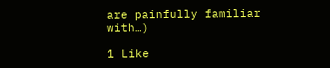are painfully familiar with…)

1 Like